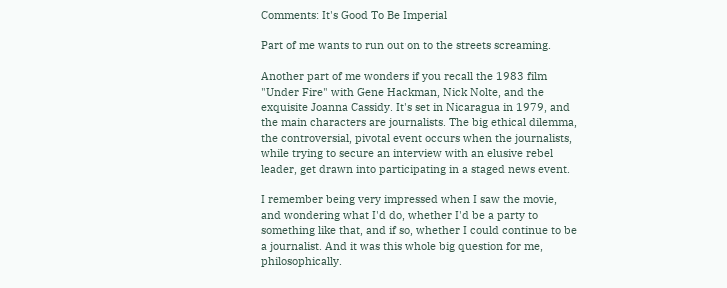Comments: It's Good To Be Imperial

Part of me wants to run out on to the streets screaming.

Another part of me wonders if you recall the 1983 film "Under Fire" with Gene Hackman, Nick Nolte, and the exquisite Joanna Cassidy. It's set in Nicaragua in 1979, and the main characters are journalists. The big ethical dilemma, the controversial, pivotal event occurs when the journalists, while trying to secure an interview with an elusive rebel leader, get drawn into participating in a staged news event.

I remember being very impressed when I saw the movie, and wondering what I'd do, whether I'd be a party to something like that, and if so, whether I could continue to be a journalist. And it was this whole big question for me, philosophically.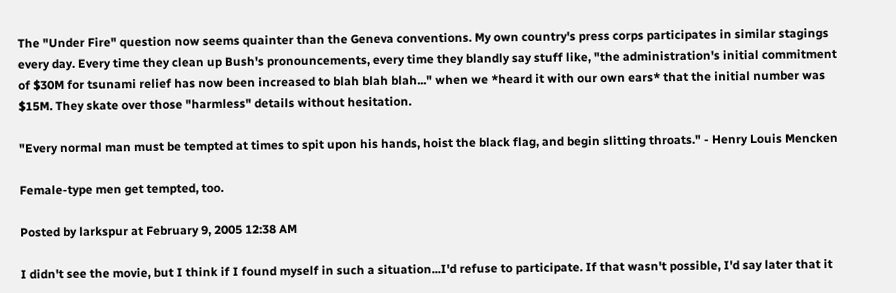The "Under Fire" question now seems quainter than the Geneva conventions. My own country's press corps participates in similar stagings every day. Every time they clean up Bush's pronouncements, every time they blandly say stuff like, "the administration's initial commitment of $30M for tsunami relief has now been increased to blah blah blah..." when we *heard it with our own ears* that the initial number was $15M. They skate over those "harmless" details without hesitation.

"Every normal man must be tempted at times to spit upon his hands, hoist the black flag, and begin slitting throats." - Henry Louis Mencken

Female-type men get tempted, too.

Posted by larkspur at February 9, 2005 12:38 AM

I didn't see the movie, but I think if I found myself in such a situation...I'd refuse to participate. If that wasn't possible, I'd say later that it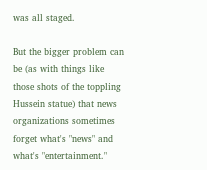was all staged.

But the bigger problem can be (as with things like those shots of the toppling Hussein statue) that news organizations sometimes forget what's "news" and what's "entertainment."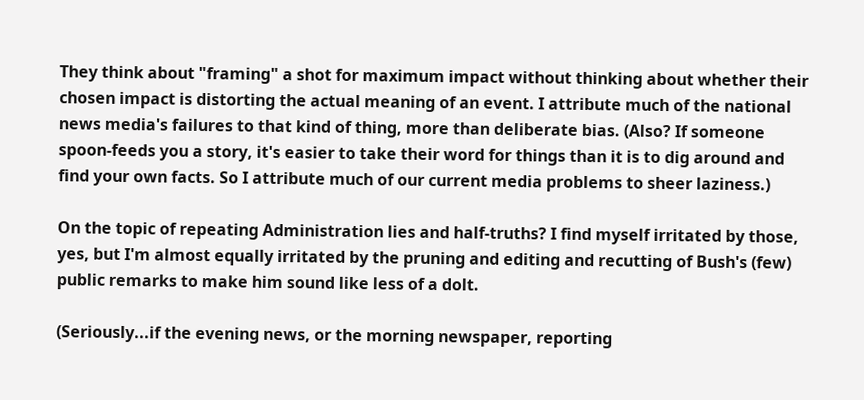They think about "framing" a shot for maximum impact without thinking about whether their chosen impact is distorting the actual meaning of an event. I attribute much of the national news media's failures to that kind of thing, more than deliberate bias. (Also? If someone spoon-feeds you a story, it's easier to take their word for things than it is to dig around and find your own facts. So I attribute much of our current media problems to sheer laziness.)

On the topic of repeating Administration lies and half-truths? I find myself irritated by those, yes, but I'm almost equally irritated by the pruning and editing and recutting of Bush's (few) public remarks to make him sound like less of a dolt.

(Seriously...if the evening news, or the morning newspaper, reporting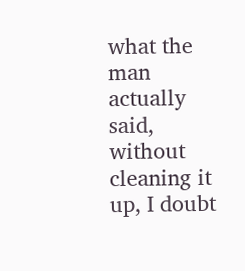what the man actually said, without cleaning it up, I doubt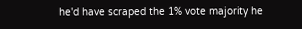he'd have scraped the 1% vote majority he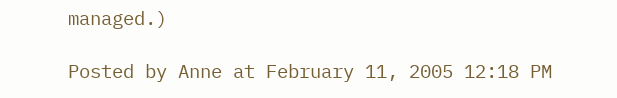managed.)

Posted by Anne at February 11, 2005 12:18 PM